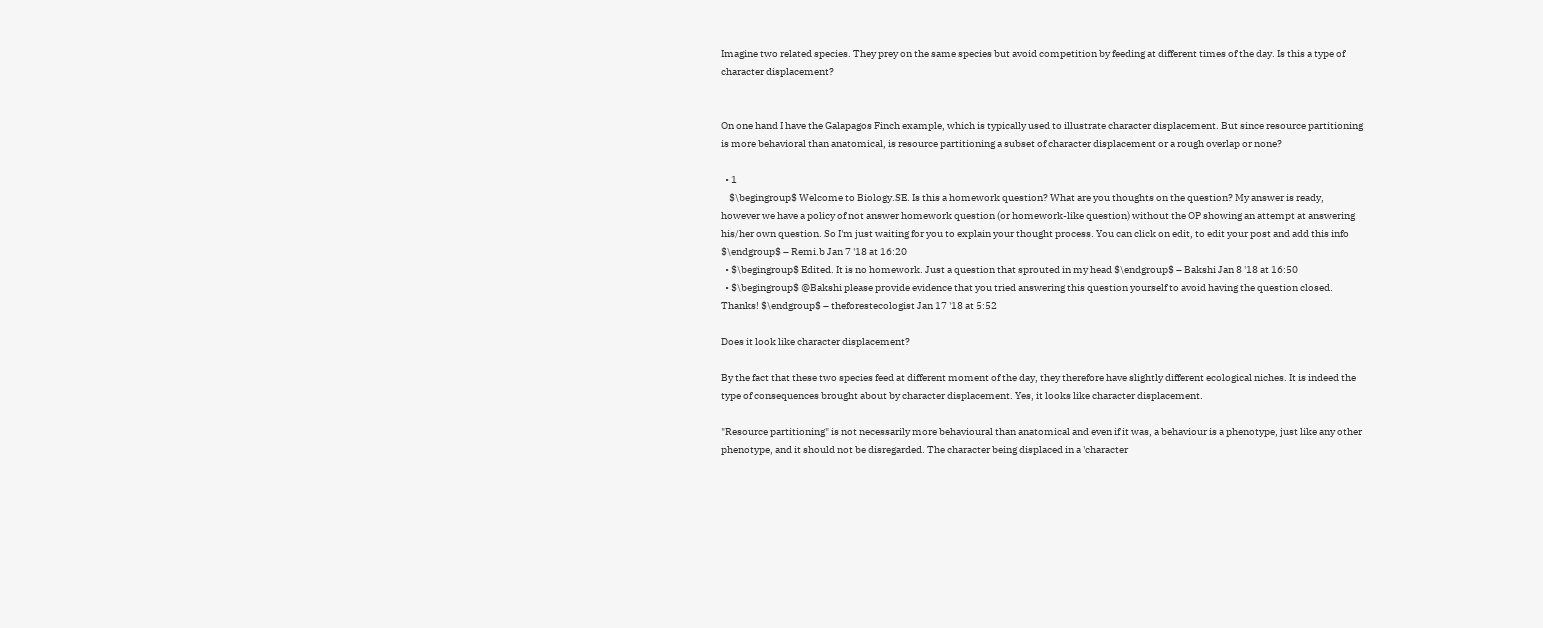Imagine two related species. They prey on the same species but avoid competition by feeding at different times of the day. Is this a type of character displacement?


On one hand I have the Galapagos Finch example, which is typically used to illustrate character displacement. But since resource partitioning is more behavioral than anatomical, is resource partitioning a subset of character displacement or a rough overlap or none?

  • 1
    $\begingroup$ Welcome to Biology.SE. Is this a homework question? What are you thoughts on the question? My answer is ready, however we have a policy of not answer homework question (or homework-like question) without the OP showing an attempt at answering his/her own question. So I'm just waiting for you to explain your thought process. You can click on edit, to edit your post and add this info $\endgroup$ – Remi.b Jan 7 '18 at 16:20
  • $\begingroup$ Edited. It is no homework. Just a question that sprouted in my head $\endgroup$ – Bakshi Jan 8 '18 at 16:50
  • $\begingroup$ @Bakshi please provide evidence that you tried answering this question yourself to avoid having the question closed. Thanks! $\endgroup$ – theforestecologist Jan 17 '18 at 5:52

Does it look like character displacement?

By the fact that these two species feed at different moment of the day, they therefore have slightly different ecological niches. It is indeed the type of consequences brought about by character displacement. Yes, it looks like character displacement.

"Resource partitioning" is not necessarily more behavioural than anatomical and even if it was, a behaviour is a phenotype, just like any other phenotype, and it should not be disregarded. The character being displaced in a 'character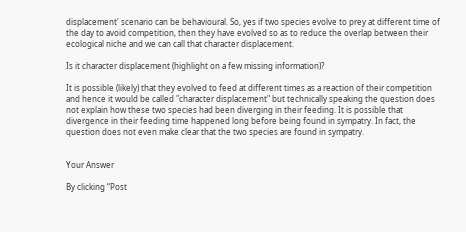displacement' scenario can be behavioural. So, yes if two species evolve to prey at different time of the day to avoid competition, then they have evolved so as to reduce the overlap between their ecological niche and we can call that character displacement.

Is it character displacement (highlight on a few missing information)?

It is possible (likely) that they evolved to feed at different times as a reaction of their competition and hence it would be called "character displacement" but technically speaking the question does not explain how these two species had been diverging in their feeding. It is possible that divergence in their feeding time happened long before being found in sympatry. In fact, the question does not even make clear that the two species are found in sympatry.


Your Answer

By clicking “Post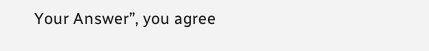Your Answer”, you agree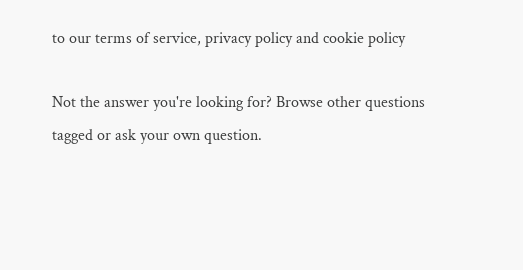to our terms of service, privacy policy and cookie policy

Not the answer you're looking for? Browse other questions tagged or ask your own question.